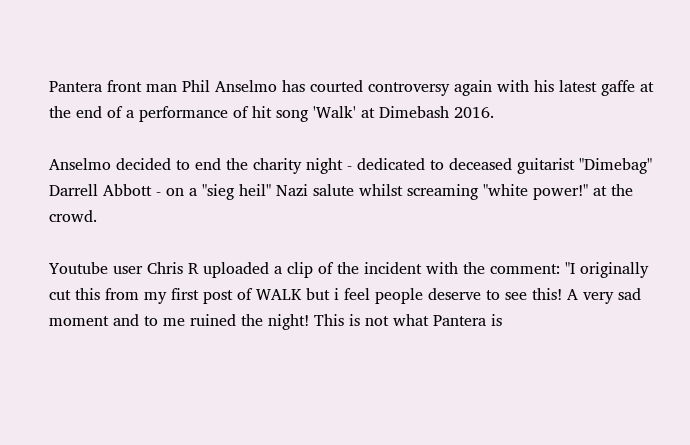Pantera front man Phil Anselmo has courted controversy again with his latest gaffe at the end of a performance of hit song 'Walk' at Dimebash 2016.

Anselmo decided to end the charity night - dedicated to deceased guitarist "Dimebag" Darrell Abbott - on a "sieg heil" Nazi salute whilst screaming "white power!" at the crowd.

Youtube user Chris R uploaded a clip of the incident with the comment: "I originally cut this from my first post of WALK but i feel people deserve to see this! A very sad moment and to me ruined the night! This is not what Pantera is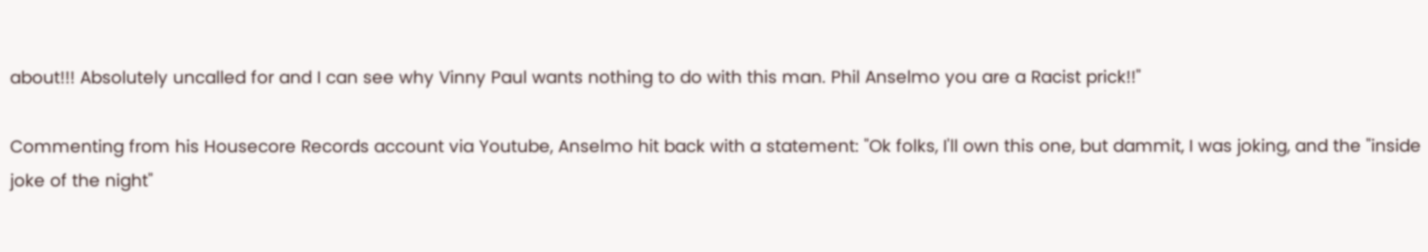about!!! Absolutely uncalled for and I can see why Vinny Paul wants nothing to do with this man. Phil Anselmo you are a Racist prick!!"

Commenting from his Housecore Records account via Youtube, Anselmo hit back with a statement: "Ok folks, I'll own this one, but dammit, I was joking, and the "inside joke of the night"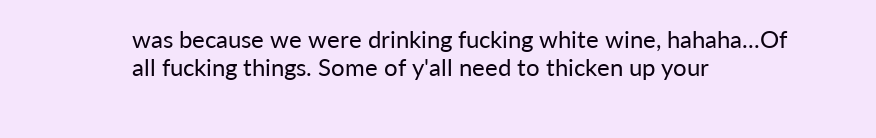was because we were drinking fucking white wine, hahaha...Of all fucking things. Some of y'all need to thicken up your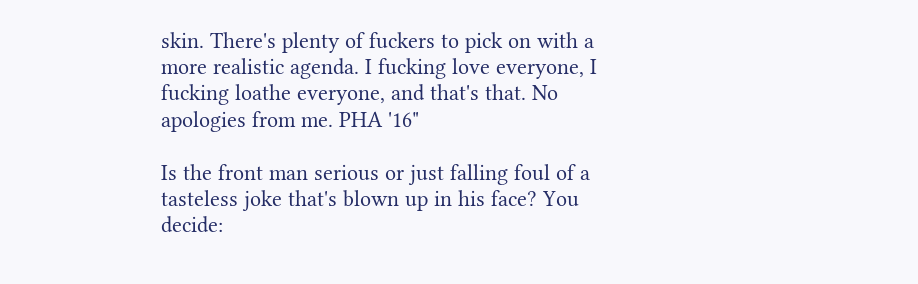skin. There's plenty of fuckers to pick on with a more realistic agenda. I fucking love everyone, I fucking loathe everyone, and that's that. No apologies from me. PHA '16"

Is the front man serious or just falling foul of a tasteless joke that's blown up in his face? You decide: